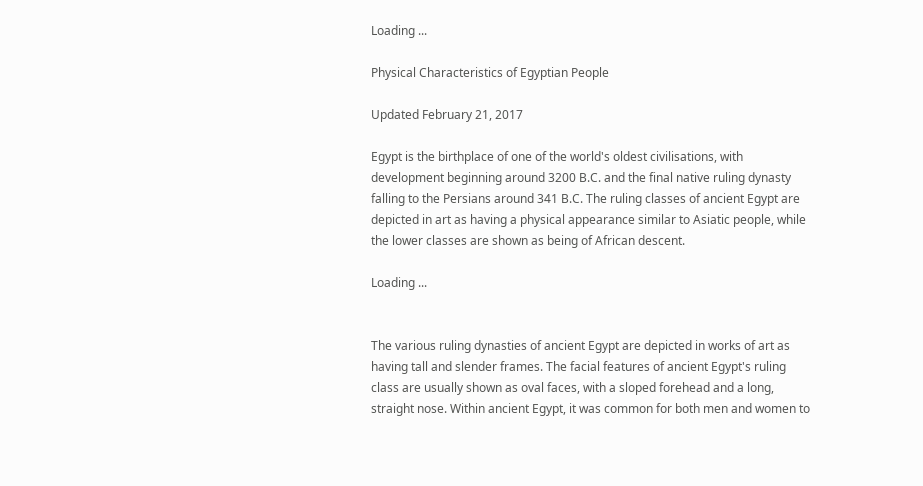Loading ...

Physical Characteristics of Egyptian People

Updated February 21, 2017

Egypt is the birthplace of one of the world's oldest civilisations, with development beginning around 3200 B.C. and the final native ruling dynasty falling to the Persians around 341 B.C. The ruling classes of ancient Egypt are depicted in art as having a physical appearance similar to Asiatic people, while the lower classes are shown as being of African descent.

Loading ...


The various ruling dynasties of ancient Egypt are depicted in works of art as having tall and slender frames. The facial features of ancient Egypt's ruling class are usually shown as oval faces, with a sloped forehead and a long, straight nose. Within ancient Egypt, it was common for both men and women to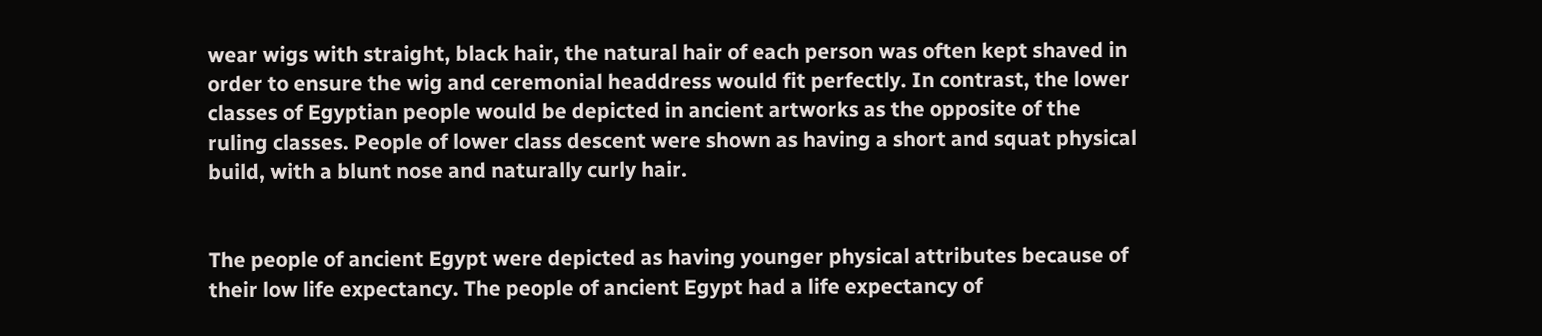wear wigs with straight, black hair, the natural hair of each person was often kept shaved in order to ensure the wig and ceremonial headdress would fit perfectly. In contrast, the lower classes of Egyptian people would be depicted in ancient artworks as the opposite of the ruling classes. People of lower class descent were shown as having a short and squat physical build, with a blunt nose and naturally curly hair.


The people of ancient Egypt were depicted as having younger physical attributes because of their low life expectancy. The people of ancient Egypt had a life expectancy of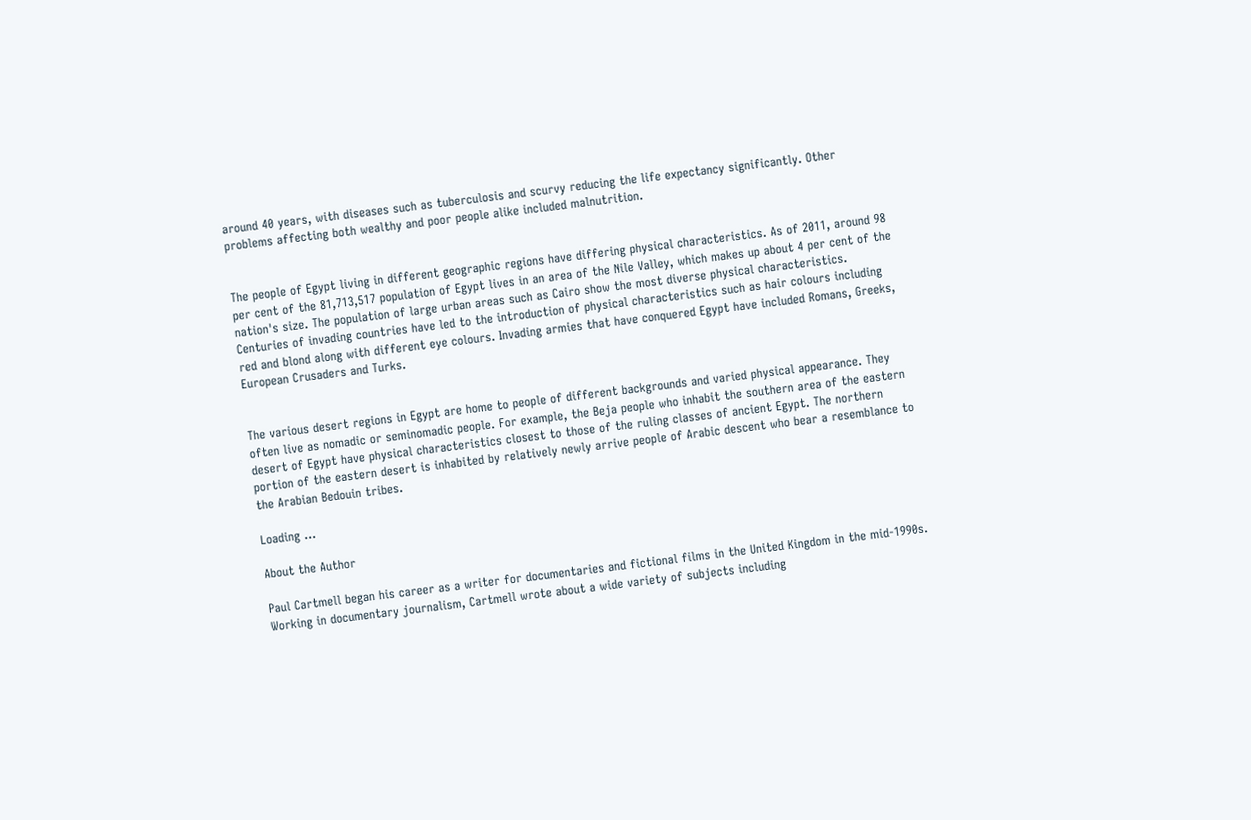around 40 years, with diseases such as tuberculosis and scurvy reducing the life expectancy significantly. Other problems affecting both wealthy and poor people alike included malnutrition.


The people of Egypt living in different geographic regions have differing physical characteristics. As of 2011, around 98 per cent of the 81,713,517 population of Egypt lives in an area of the Nile Valley, which makes up about 4 per cent of the nation's size. The population of large urban areas such as Cairo show the most diverse physical characteristics. Centuries of invading countries have led to the introduction of physical characteristics such as hair colours including red and blond along with different eye colours. Invading armies that have conquered Egypt have included Romans, Greeks, European Crusaders and Turks.


The various desert regions in Egypt are home to people of different backgrounds and varied physical appearance. They often live as nomadic or seminomadic people. For example, the Beja people who inhabit the southern area of the eastern desert of Egypt have physical characteristics closest to those of the ruling classes of ancient Egypt. The northern portion of the eastern desert is inhabited by relatively newly arrive people of Arabic descent who bear a resemblance to the Arabian Bedouin tribes.

Loading ...

About the Author

Paul Cartmell began his career as a writer for documentaries and fictional films in the United Kingdom in the mid-1990s. Working in documentary journalism, Cartmell wrote about a wide variety of subjects including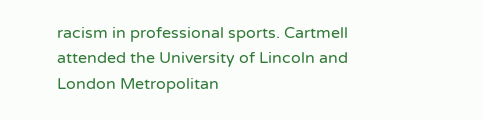racism in professional sports. Cartmell attended the University of Lincoln and London Metropolitan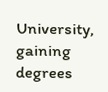University, gaining degrees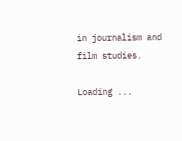in journalism and film studies.

Loading ...